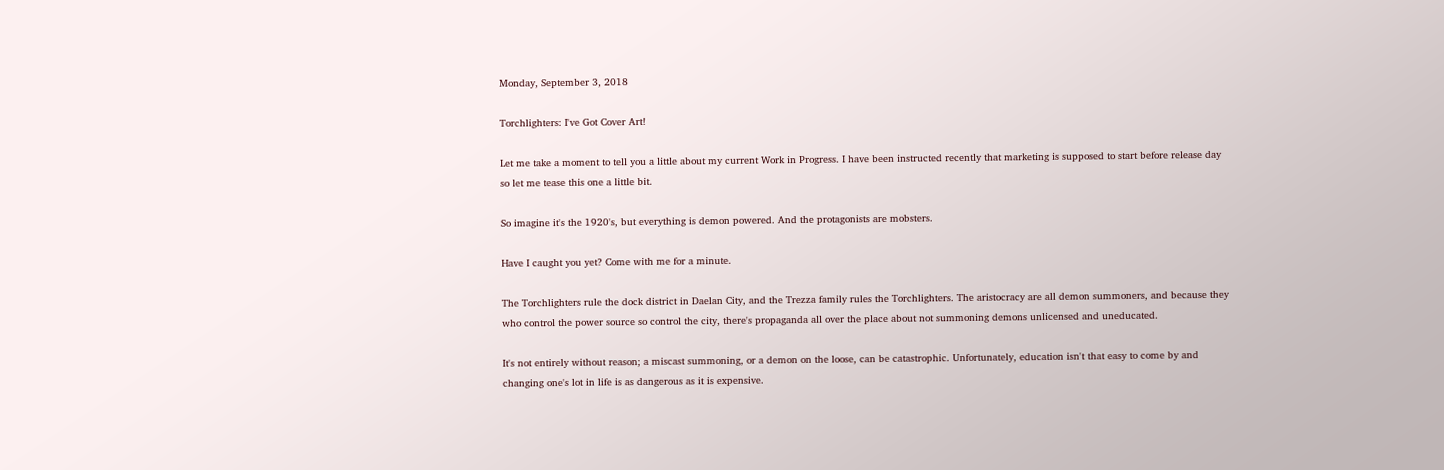Monday, September 3, 2018

Torchlighters: I've Got Cover Art!

Let me take a moment to tell you a little about my current Work in Progress. I have been instructed recently that marketing is supposed to start before release day so let me tease this one a little bit.

So imagine it's the 1920's, but everything is demon powered. And the protagonists are mobsters.

Have I caught you yet? Come with me for a minute.

The Torchlighters rule the dock district in Daelan City, and the Trezza family rules the Torchlighters. The aristocracy are all demon summoners, and because they who control the power source so control the city, there's propaganda all over the place about not summoning demons unlicensed and uneducated.

It's not entirely without reason; a miscast summoning, or a demon on the loose, can be catastrophic. Unfortunately, education isn't that easy to come by and changing one's lot in life is as dangerous as it is expensive.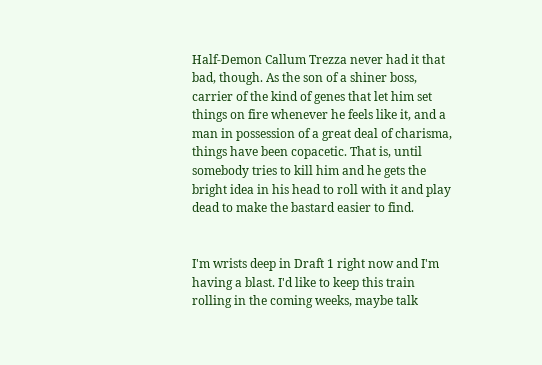Half-Demon Callum Trezza never had it that bad, though. As the son of a shiner boss, carrier of the kind of genes that let him set things on fire whenever he feels like it, and a man in possession of a great deal of charisma, things have been copacetic. That is, until somebody tries to kill him and he gets the bright idea in his head to roll with it and play dead to make the bastard easier to find.


I'm wrists deep in Draft 1 right now and I'm having a blast. I'd like to keep this train rolling in the coming weeks, maybe talk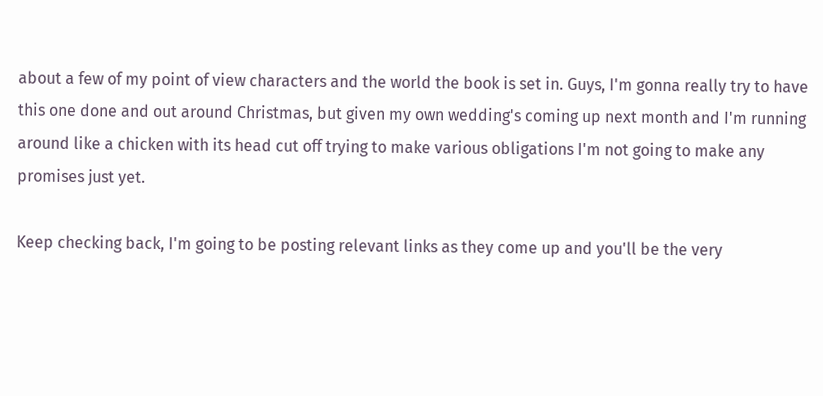about a few of my point of view characters and the world the book is set in. Guys, I'm gonna really try to have this one done and out around Christmas, but given my own wedding's coming up next month and I'm running around like a chicken with its head cut off trying to make various obligations I'm not going to make any promises just yet.

Keep checking back, I'm going to be posting relevant links as they come up and you'll be the very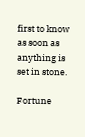first to know as soon as anything is set in stone.

Fortune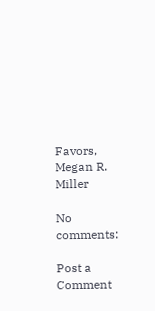Favors,
Megan R. Miller

No comments:

Post a Comment